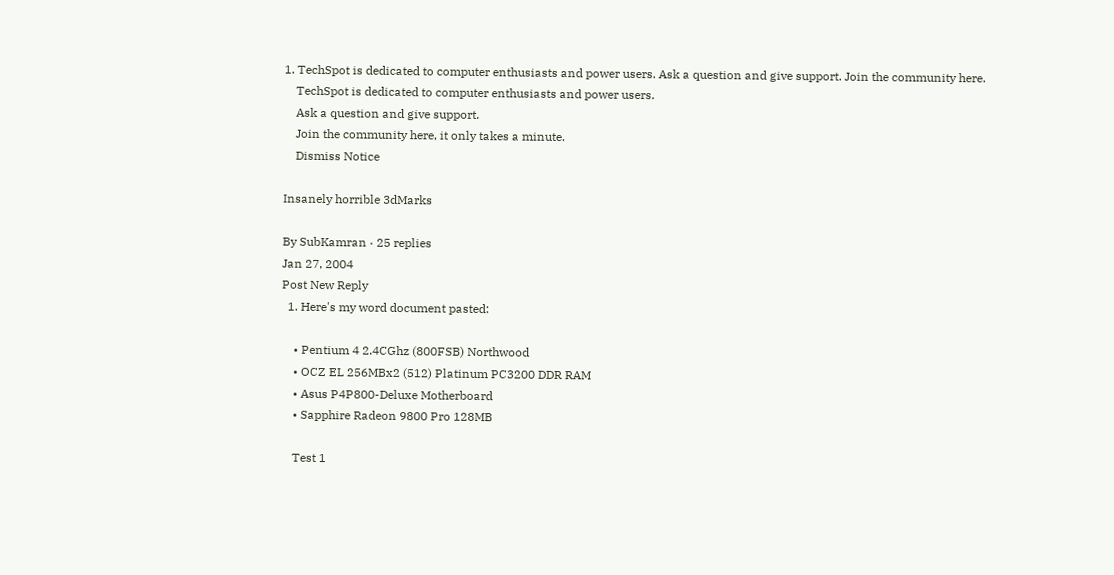1. TechSpot is dedicated to computer enthusiasts and power users. Ask a question and give support. Join the community here.
    TechSpot is dedicated to computer enthusiasts and power users.
    Ask a question and give support.
    Join the community here, it only takes a minute.
    Dismiss Notice

Insanely horrible 3dMarks

By SubKamran · 25 replies
Jan 27, 2004
Post New Reply
  1. Here's my word document pasted:

    • Pentium 4 2.4CGhz (800FSB) Northwood
    • OCZ EL 256MBx2 (512) Platinum PC3200 DDR RAM
    • Asus P4P800-Deluxe Motherboard
    • Sapphire Radeon 9800 Pro 128MB

    Test 1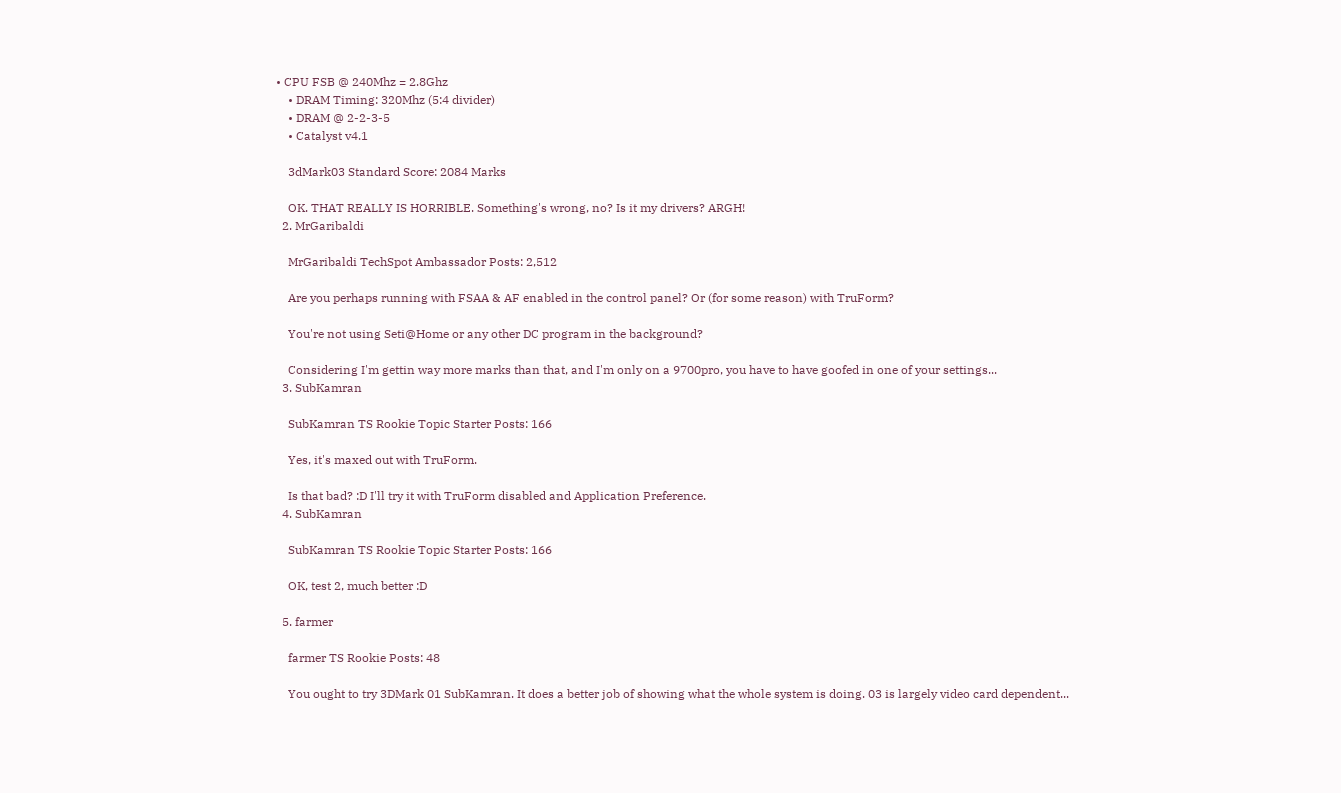• CPU FSB @ 240Mhz = 2.8Ghz
    • DRAM Timing: 320Mhz (5:4 divider)
    • DRAM @ 2-2-3-5
    • Catalyst v4.1

    3dMark03 Standard Score: 2084 Marks

    OK. THAT REALLY IS HORRIBLE. Something's wrong, no? Is it my drivers? ARGH!
  2. MrGaribaldi

    MrGaribaldi TechSpot Ambassador Posts: 2,512

    Are you perhaps running with FSAA & AF enabled in the control panel? Or (for some reason) with TruForm?

    You're not using Seti@Home or any other DC program in the background?

    Considering I'm gettin way more marks than that, and I'm only on a 9700pro, you have to have goofed in one of your settings...
  3. SubKamran

    SubKamran TS Rookie Topic Starter Posts: 166

    Yes, it's maxed out with TruForm.

    Is that bad? :D I'll try it with TruForm disabled and Application Preference.
  4. SubKamran

    SubKamran TS Rookie Topic Starter Posts: 166

    OK, test 2, much better :D

  5. farmer

    farmer TS Rookie Posts: 48

    You ought to try 3DMark 01 SubKamran. It does a better job of showing what the whole system is doing. 03 is largely video card dependent...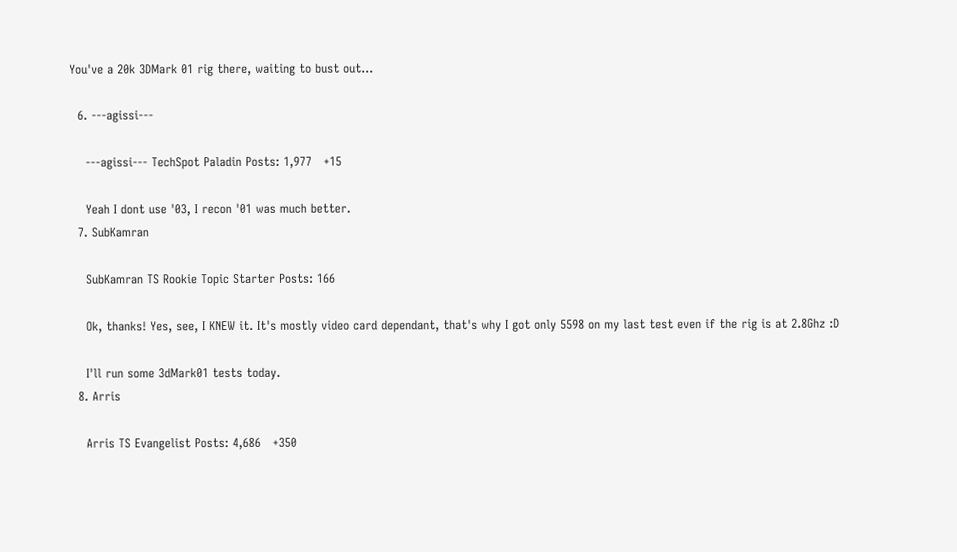You've a 20k 3DMark 01 rig there, waiting to bust out...

  6. ---agissi---

    ---agissi--- TechSpot Paladin Posts: 1,977   +15

    Yeah I dont use '03, I recon '01 was much better.
  7. SubKamran

    SubKamran TS Rookie Topic Starter Posts: 166

    Ok, thanks! Yes, see, I KNEW it. It's mostly video card dependant, that's why I got only 5598 on my last test even if the rig is at 2.8Ghz :D

    I'll run some 3dMark01 tests today.
  8. Arris

    Arris TS Evangelist Posts: 4,686   +350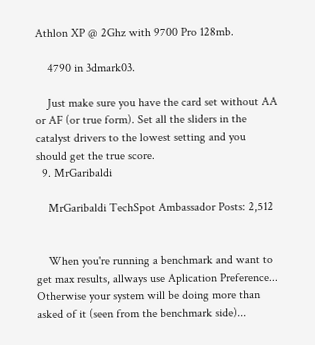Athlon XP @ 2Ghz with 9700 Pro 128mb.

    4790 in 3dmark03.

    Just make sure you have the card set without AA or AF (or true form). Set all the sliders in the catalyst drivers to the lowest setting and you should get the true score.
  9. MrGaribaldi

    MrGaribaldi TechSpot Ambassador Posts: 2,512


    When you're running a benchmark and want to get max results, allways use Aplication Preference... Otherwise your system will be doing more than asked of it (seen from the benchmark side)...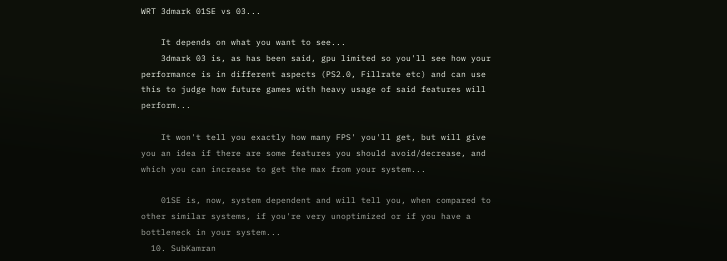WRT 3dmark 01SE vs 03...

    It depends on what you want to see...
    3dmark 03 is, as has been said, gpu limited so you'll see how your performance is in different aspects (PS2.0, Fillrate etc) and can use this to judge how future games with heavy usage of said features will perform...

    It won't tell you exactly how many FPS' you'll get, but will give you an idea if there are some features you should avoid/decrease, and which you can increase to get the max from your system...

    01SE is, now, system dependent and will tell you, when compared to other similar systems, if you're very unoptimized or if you have a bottleneck in your system...
  10. SubKamran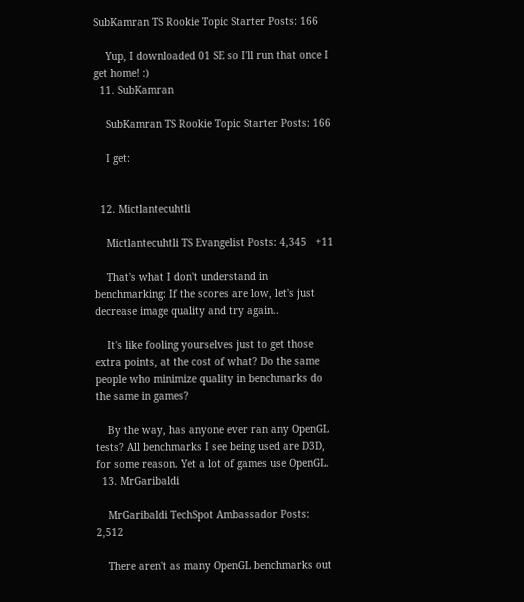SubKamran TS Rookie Topic Starter Posts: 166

    Yup, I downloaded 01 SE so I'll run that once I get home! :)
  11. SubKamran

    SubKamran TS Rookie Topic Starter Posts: 166

    I get:


  12. Mictlantecuhtli

    Mictlantecuhtli TS Evangelist Posts: 4,345   +11

    That's what I don't understand in benchmarking: If the scores are low, let's just decrease image quality and try again..

    It's like fooling yourselves just to get those extra points, at the cost of what? Do the same people who minimize quality in benchmarks do the same in games?

    By the way, has anyone ever ran any OpenGL tests? All benchmarks I see being used are D3D, for some reason. Yet a lot of games use OpenGL.
  13. MrGaribaldi

    MrGaribaldi TechSpot Ambassador Posts: 2,512

    There aren't as many OpenGL benchmarks out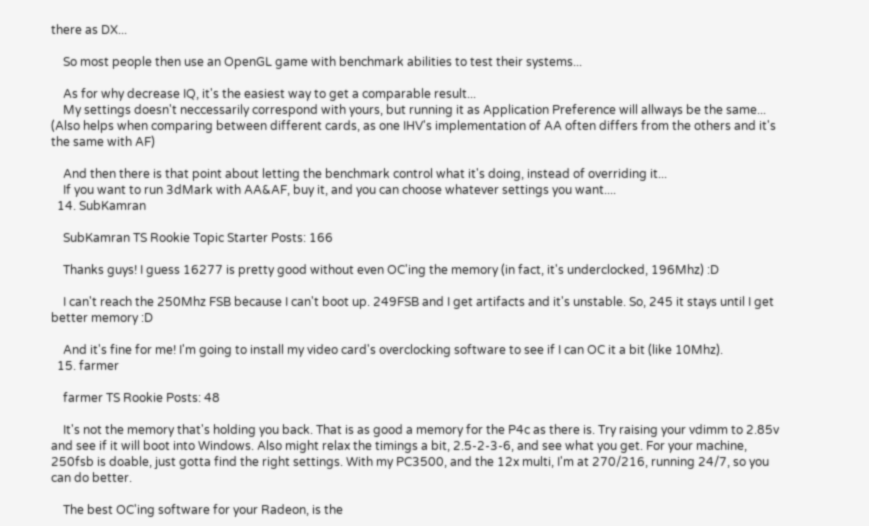there as DX...

    So most people then use an OpenGL game with benchmark abilities to test their systems...

    As for why decrease IQ, it's the easiest way to get a comparable result...
    My settings doesn't neccessarily correspond with yours, but running it as Application Preference will allways be the same... (Also helps when comparing between different cards, as one IHV's implementation of AA often differs from the others and it's the same with AF)

    And then there is that point about letting the benchmark control what it's doing, instead of overriding it...
    If you want to run 3dMark with AA&AF, buy it, and you can choose whatever settings you want....
  14. SubKamran

    SubKamran TS Rookie Topic Starter Posts: 166

    Thanks guys! I guess 16277 is pretty good without even OC'ing the memory (in fact, it's underclocked, 196Mhz) :D

    I can't reach the 250Mhz FSB because I can't boot up. 249FSB and I get artifacts and it's unstable. So, 245 it stays until I get better memory :D

    And it's fine for me! I'm going to install my video card's overclocking software to see if I can OC it a bit (like 10Mhz).
  15. farmer

    farmer TS Rookie Posts: 48

    It's not the memory that's holding you back. That is as good a memory for the P4c as there is. Try raising your vdimm to 2.85v and see if it will boot into Windows. Also might relax the timings a bit, 2.5-2-3-6, and see what you get. For your machine, 250fsb is doable, just gotta find the right settings. With my PC3500, and the 12x multi, I'm at 270/216, running 24/7, so you can do better.

    The best OC'ing software for your Radeon, is the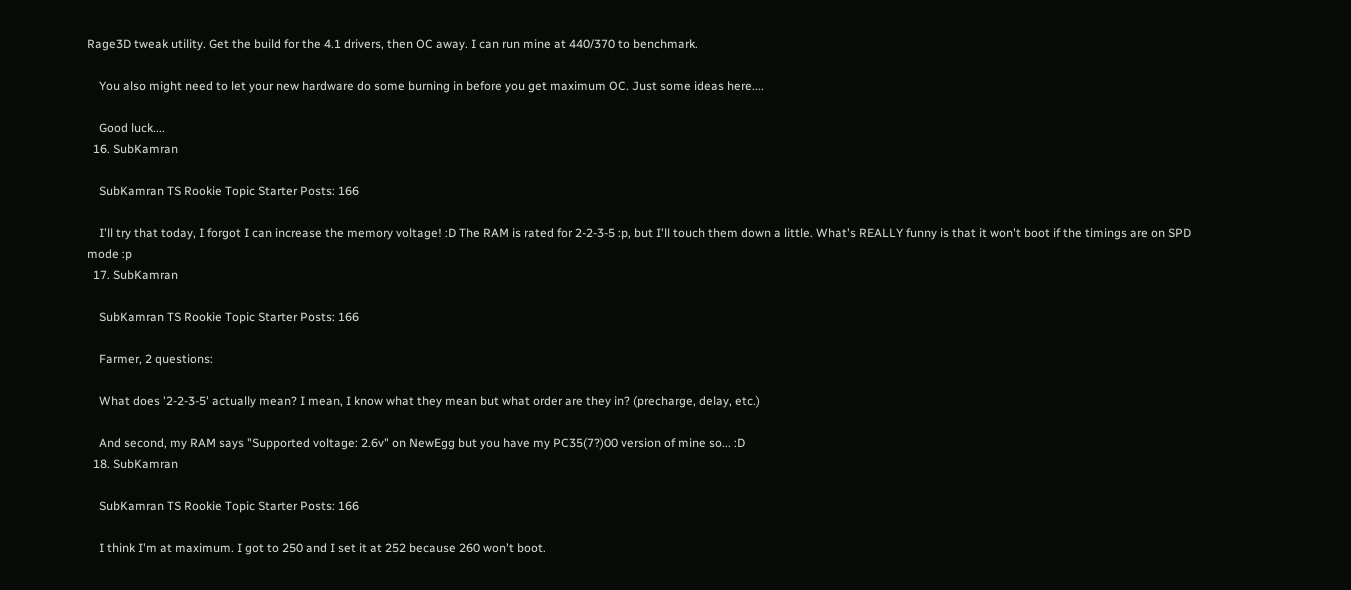Rage3D tweak utility. Get the build for the 4.1 drivers, then OC away. I can run mine at 440/370 to benchmark.

    You also might need to let your new hardware do some burning in before you get maximum OC. Just some ideas here....

    Good luck....
  16. SubKamran

    SubKamran TS Rookie Topic Starter Posts: 166

    I'll try that today, I forgot I can increase the memory voltage! :D The RAM is rated for 2-2-3-5 :p, but I'll touch them down a little. What's REALLY funny is that it won't boot if the timings are on SPD mode :p
  17. SubKamran

    SubKamran TS Rookie Topic Starter Posts: 166

    Farmer, 2 questions:

    What does '2-2-3-5' actually mean? I mean, I know what they mean but what order are they in? (precharge, delay, etc.)

    And second, my RAM says "Supported voltage: 2.6v" on NewEgg but you have my PC35(7?)00 version of mine so... :D
  18. SubKamran

    SubKamran TS Rookie Topic Starter Posts: 166

    I think I'm at maximum. I got to 250 and I set it at 252 because 260 won't boot.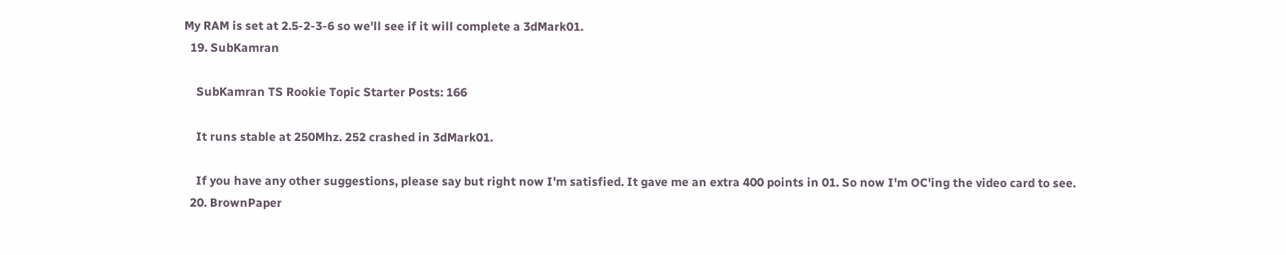My RAM is set at 2.5-2-3-6 so we'll see if it will complete a 3dMark01.
  19. SubKamran

    SubKamran TS Rookie Topic Starter Posts: 166

    It runs stable at 250Mhz. 252 crashed in 3dMark01.

    If you have any other suggestions, please say but right now I'm satisfied. It gave me an extra 400 points in 01. So now I'm OC'ing the video card to see.
  20. BrownPaper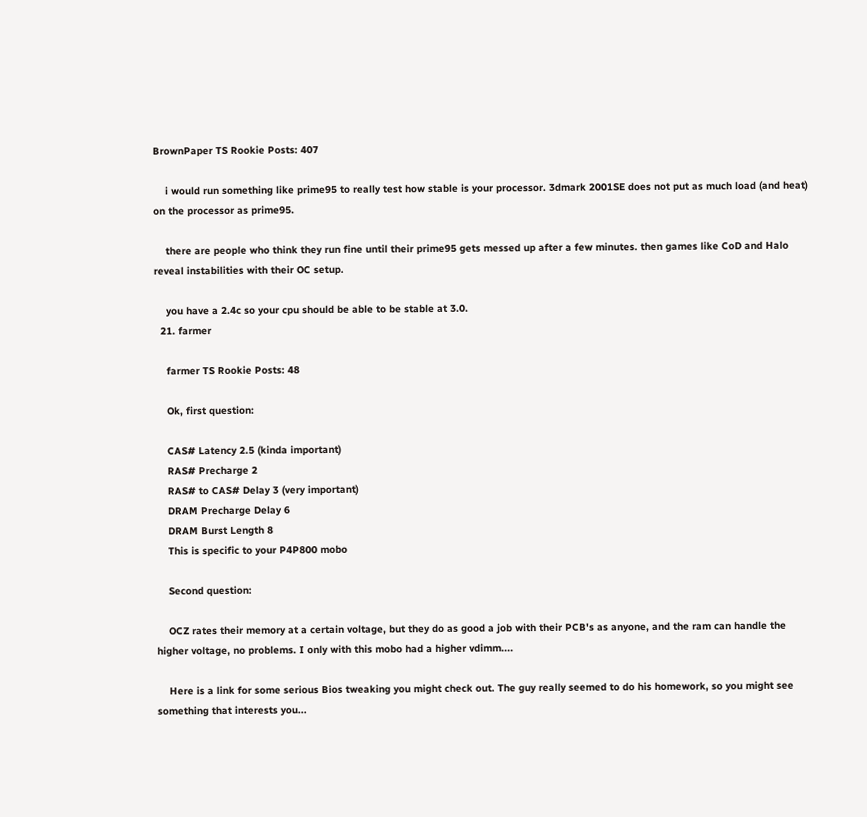BrownPaper TS Rookie Posts: 407

    i would run something like prime95 to really test how stable is your processor. 3dmark 2001SE does not put as much load (and heat) on the processor as prime95.

    there are people who think they run fine until their prime95 gets messed up after a few minutes. then games like CoD and Halo reveal instabilities with their OC setup.

    you have a 2.4c so your cpu should be able to be stable at 3.0.
  21. farmer

    farmer TS Rookie Posts: 48

    Ok, first question:

    CAS# Latency 2.5 (kinda important)
    RAS# Precharge 2
    RAS# to CAS# Delay 3 (very important)
    DRAM Precharge Delay 6
    DRAM Burst Length 8
    This is specific to your P4P800 mobo

    Second question:

    OCZ rates their memory at a certain voltage, but they do as good a job with their PCB's as anyone, and the ram can handle the higher voltage, no problems. I only with this mobo had a higher vdimm....

    Here is a link for some serious Bios tweaking you might check out. The guy really seemed to do his homework, so you might see something that interests you...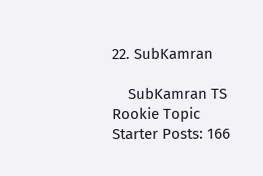22. SubKamran

    SubKamran TS Rookie Topic Starter Posts: 166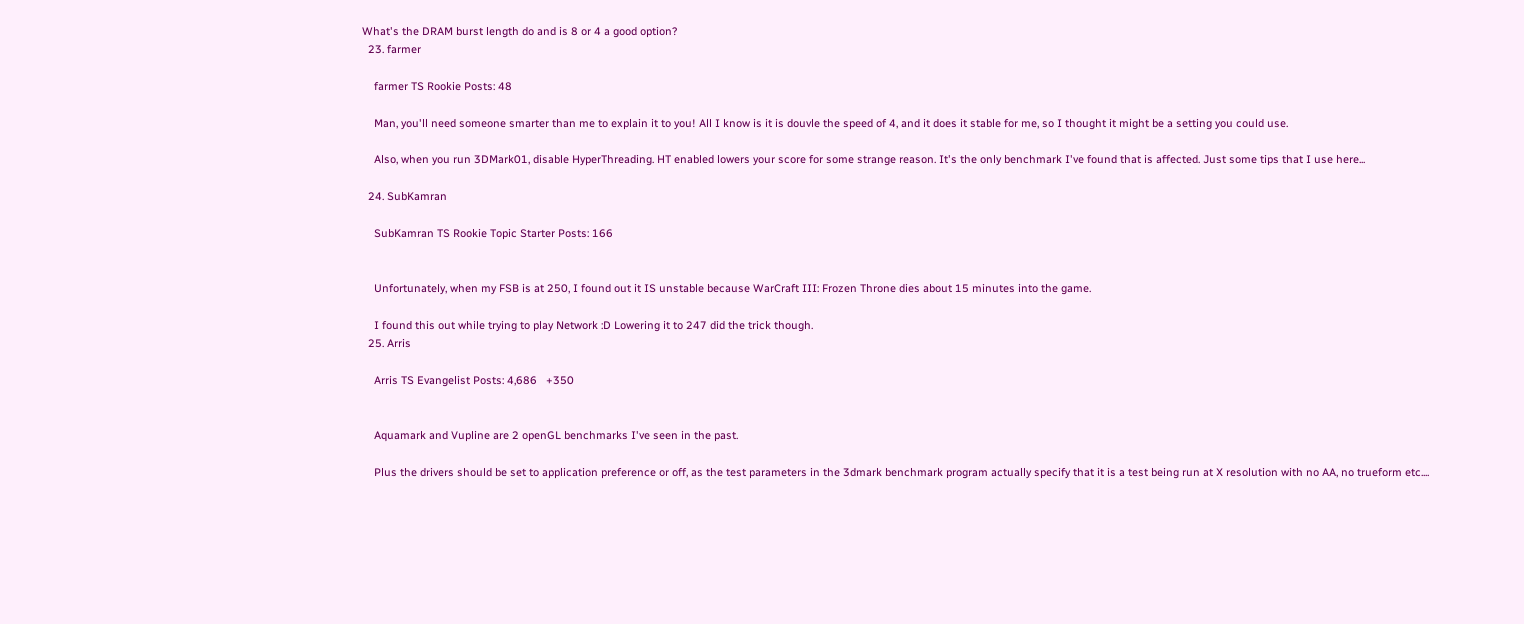What's the DRAM burst length do and is 8 or 4 a good option?
  23. farmer

    farmer TS Rookie Posts: 48

    Man, you'll need someone smarter than me to explain it to you! All I know is it is douvle the speed of 4, and it does it stable for me, so I thought it might be a setting you could use.

    Also, when you run 3DMark01, disable HyperThreading. HT enabled lowers your score for some strange reason. It's the only benchmark I've found that is affected. Just some tips that I use here...

  24. SubKamran

    SubKamran TS Rookie Topic Starter Posts: 166


    Unfortunately, when my FSB is at 250, I found out it IS unstable because WarCraft III: Frozen Throne dies about 15 minutes into the game.

    I found this out while trying to play Network :D Lowering it to 247 did the trick though.
  25. Arris

    Arris TS Evangelist Posts: 4,686   +350


    Aquamark and Vupline are 2 openGL benchmarks I've seen in the past.

    Plus the drivers should be set to application preference or off, as the test parameters in the 3dmark benchmark program actually specify that it is a test being run at X resolution with no AA, no trueform etc....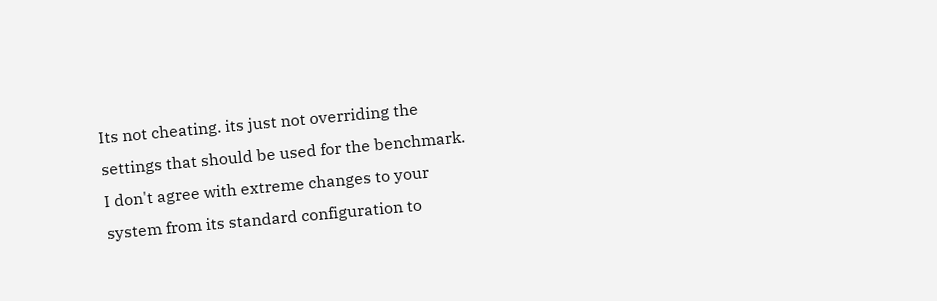Its not cheating. its just not overriding the settings that should be used for the benchmark. I don't agree with extreme changes to your system from its standard configuration to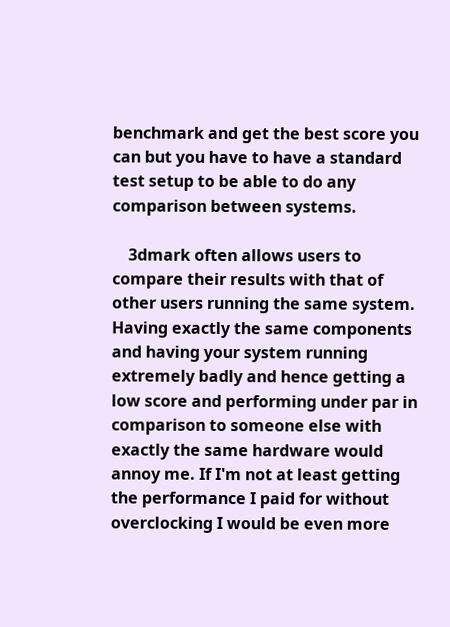benchmark and get the best score you can but you have to have a standard test setup to be able to do any comparison between systems.

    3dmark often allows users to compare their results with that of other users running the same system. Having exactly the same components and having your system running extremely badly and hence getting a low score and performing under par in comparison to someone else with exactly the same hardware would annoy me. If I'm not at least getting the performance I paid for without overclocking I would be even more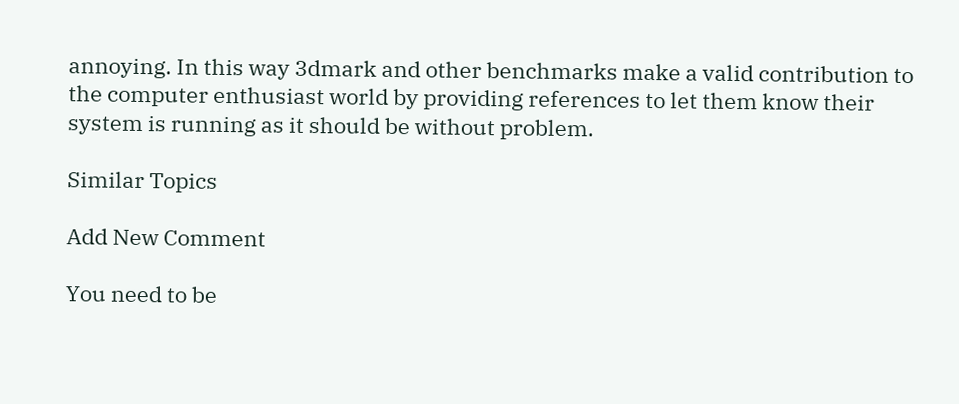annoying. In this way 3dmark and other benchmarks make a valid contribution to the computer enthusiast world by providing references to let them know their system is running as it should be without problem.

Similar Topics

Add New Comment

You need to be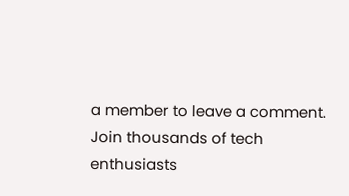a member to leave a comment. Join thousands of tech enthusiasts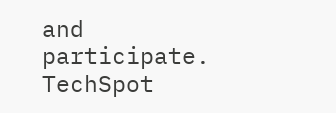and participate.
TechSpot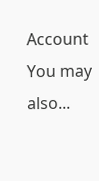Account You may also...